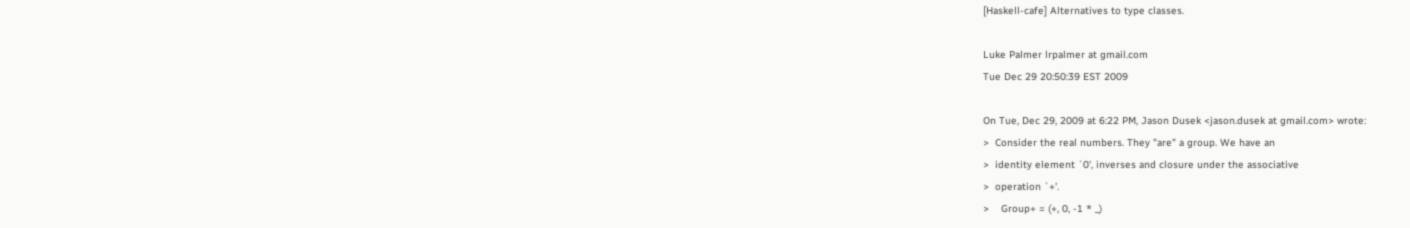[Haskell-cafe] Alternatives to type classes.

Luke Palmer lrpalmer at gmail.com
Tue Dec 29 20:50:39 EST 2009

On Tue, Dec 29, 2009 at 6:22 PM, Jason Dusek <jason.dusek at gmail.com> wrote:
>  Consider the real numbers. They "are" a group. We have an
>  identity element `0', inverses and closure under the associative
>  operation `+'.
>    Group+ = (+, 0, -1 * _)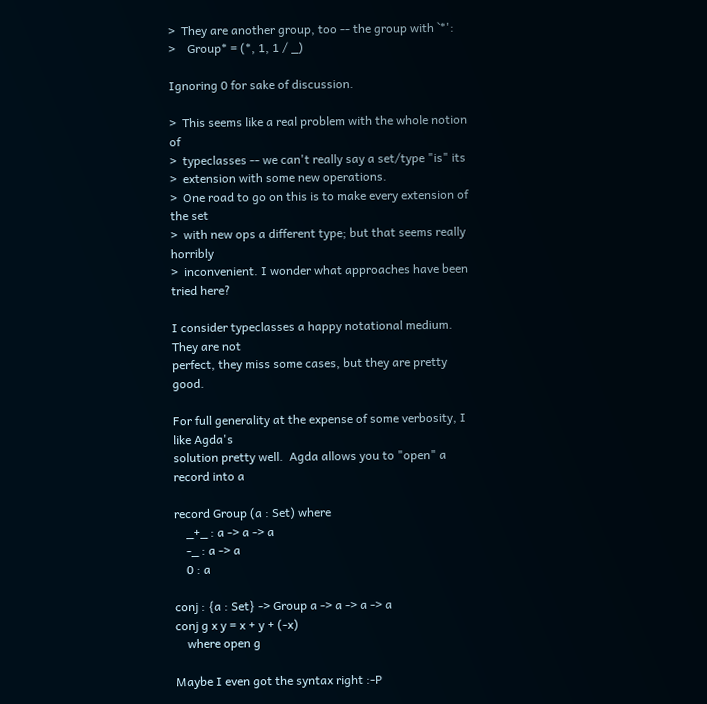>  They are another group, too -- the group with `*':
>    Group* = (*, 1, 1 / _)

Ignoring 0 for sake of discussion.

>  This seems like a real problem with the whole notion of
>  typeclasses -- we can't really say a set/type "is" its
>  extension with some new operations.
>  One road to go on this is to make every extension of the set
>  with new ops a different type; but that seems really horribly
>  inconvenient. I wonder what approaches have been tried here?

I consider typeclasses a happy notational medium.  They are not
perfect, they miss some cases, but they are pretty good.

For full generality at the expense of some verbosity, I like Agda's
solution pretty well.  Agda allows you to "open" a record into a

record Group (a : Set) where
    _+_ : a -> a -> a
    -_ : a -> a
    0 : a

conj : {a : Set} -> Group a -> a -> a -> a
conj g x y = x + y + (-x)
    where open g

Maybe I even got the syntax right :-P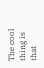The cool thing is that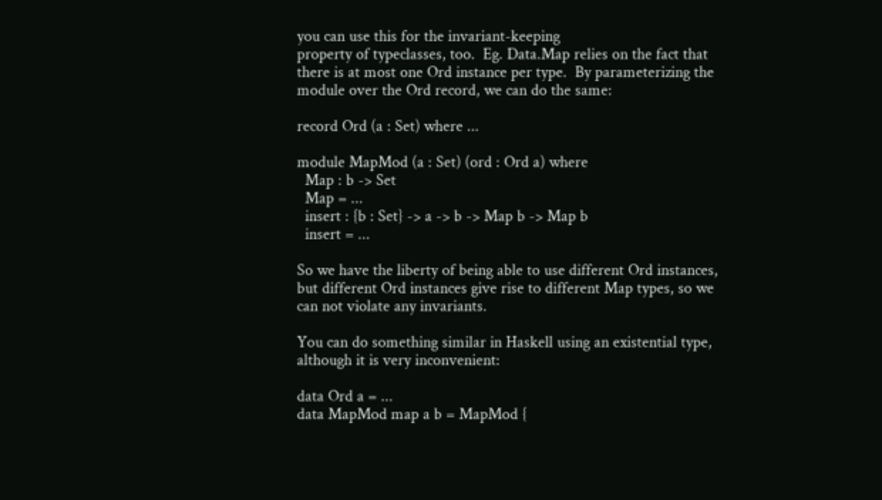you can use this for the invariant-keeping
property of typeclasses, too.  Eg. Data.Map relies on the fact that
there is at most one Ord instance per type.  By parameterizing the
module over the Ord record, we can do the same:

record Ord (a : Set) where ...

module MapMod (a : Set) (ord : Ord a) where
  Map : b -> Set
  Map = ...
  insert : {b : Set} -> a -> b -> Map b -> Map b
  insert = ...

So we have the liberty of being able to use different Ord instances,
but different Ord instances give rise to different Map types, so we
can not violate any invariants.

You can do something similar in Haskell using an existential type,
although it is very inconvenient:

data Ord a = ...
data MapMod map a b = MapMod {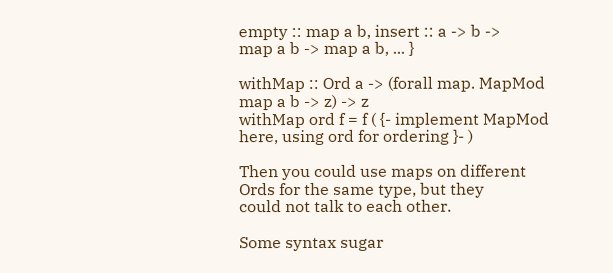empty :: map a b, insert :: a -> b ->
map a b -> map a b, ... }

withMap :: Ord a -> (forall map. MapMod map a b -> z) -> z
withMap ord f = f ( {- implement MapMod here, using ord for ordering }- )

Then you could use maps on different Ords for the same type, but they
could not talk to each other.

Some syntax sugar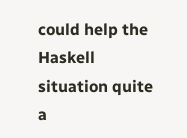could help the Haskell situation quite a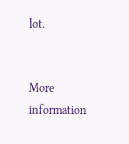lot.


More information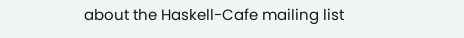about the Haskell-Cafe mailing list